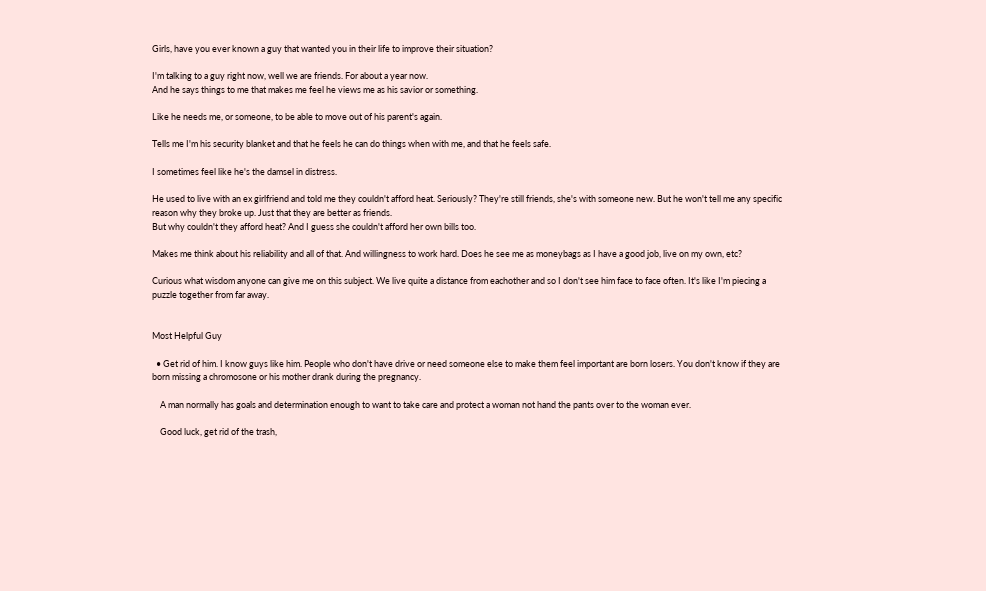Girls, have you ever known a guy that wanted you in their life to improve their situation?

I'm talking to a guy right now, well we are friends. For about a year now.
And he says things to me that makes me feel he views me as his savior or something.

Like he needs me, or someone, to be able to move out of his parent's again.

Tells me I'm his security blanket and that he feels he can do things when with me, and that he feels safe.

I sometimes feel like he's the damsel in distress.

He used to live with an ex girlfriend and told me they couldn't afford heat. Seriously? They're still friends, she's with someone new. But he won't tell me any specific reason why they broke up. Just that they are better as friends.
But why couldn't they afford heat? And I guess she couldn't afford her own bills too.

Makes me think about his reliability and all of that. And willingness to work hard. Does he see me as moneybags as I have a good job, live on my own, etc?

Curious what wisdom anyone can give me on this subject. We live quite a distance from eachother and so I don't see him face to face often. It's like I'm piecing a puzzle together from far away.


Most Helpful Guy

  • Get rid of him. I know guys like him. People who don't have drive or need someone else to make them feel important are born losers. You don't know if they are born missing a chromosone or his mother drank during the pregnancy.

    A man normally has goals and determination enough to want to take care and protect a woman not hand the pants over to the woman ever.

    Good luck, get rid of the trash,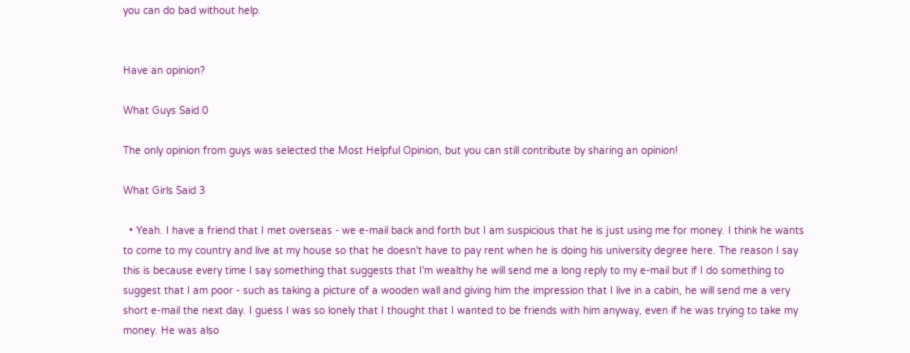you can do bad without help.


Have an opinion?

What Guys Said 0

The only opinion from guys was selected the Most Helpful Opinion, but you can still contribute by sharing an opinion!

What Girls Said 3

  • Yeah. I have a friend that I met overseas - we e-mail back and forth but I am suspicious that he is just using me for money. I think he wants to come to my country and live at my house so that he doesn't have to pay rent when he is doing his university degree here. The reason I say this is because every time I say something that suggests that I'm wealthy he will send me a long reply to my e-mail but if I do something to suggest that I am poor - such as taking a picture of a wooden wall and giving him the impression that I live in a cabin, he will send me a very short e-mail the next day. I guess I was so lonely that I thought that I wanted to be friends with him anyway, even if he was trying to take my money. He was also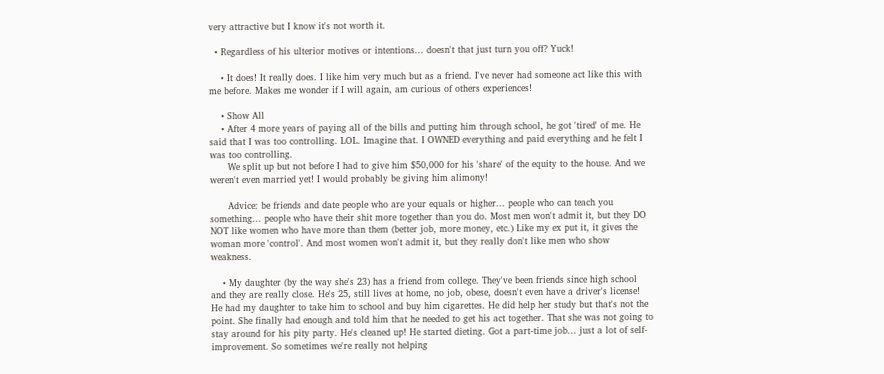very attractive but I know it's not worth it.

  • Regardless of his ulterior motives or intentions... doesn't that just turn you off? Yuck!

    • It does! It really does. I like him very much but as a friend. I've never had someone act like this with me before. Makes me wonder if I will again, am curious of others experiences!

    • Show All
    • After 4 more years of paying all of the bills and putting him through school, he got 'tired' of me. He said that I was too controlling. LOL. Imagine that. I OWNED everything and paid everything and he felt I was too controlling.
      We split up but not before I had to give him $50,000 for his 'share' of the equity to the house. And we weren't even married yet! I would probably be giving him alimony!

      Advice: be friends and date people who are your equals or higher... people who can teach you something... people who have their shit more together than you do. Most men won't admit it, but they DO NOT like women who have more than them (better job, more money, etc.) Like my ex put it, it gives the woman more 'control'. And most women won't admit it, but they really don't like men who show weakness.

    • My daughter (by the way she's 23) has a friend from college. They've been friends since high school and they are really close. He's 25, still lives at home, no job, obese, doesn't even have a driver's license! He had my daughter to take him to school and buy him cigarettes. He did help her study but that's not the point. She finally had enough and told him that he needed to get his act together. That she was not going to stay around for his pity party. He's cleaned up! He started dieting. Got a part-time job... just a lot of self-improvement. So sometimes we're really not helping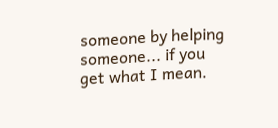someone by helping someone... if you get what I mean.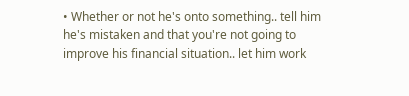• Whether or not he's onto something.. tell him he's mistaken and that you're not going to improve his financial situation.. let him work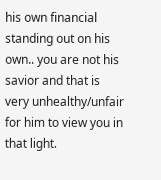his own financial standing out on his own.. you are not his savior and that is very unhealthy/unfair for him to view you in that light.